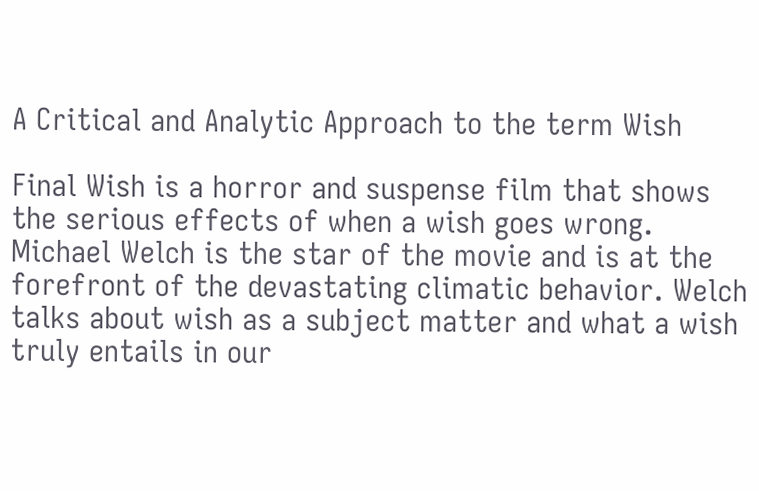A Critical and Analytic Approach to the term Wish

Final Wish is a horror and suspense film that shows the serious effects of when a wish goes wrong. Michael Welch is the star of the movie and is at the forefront of the devastating climatic behavior. Welch talks about wish as a subject matter and what a wish truly entails in our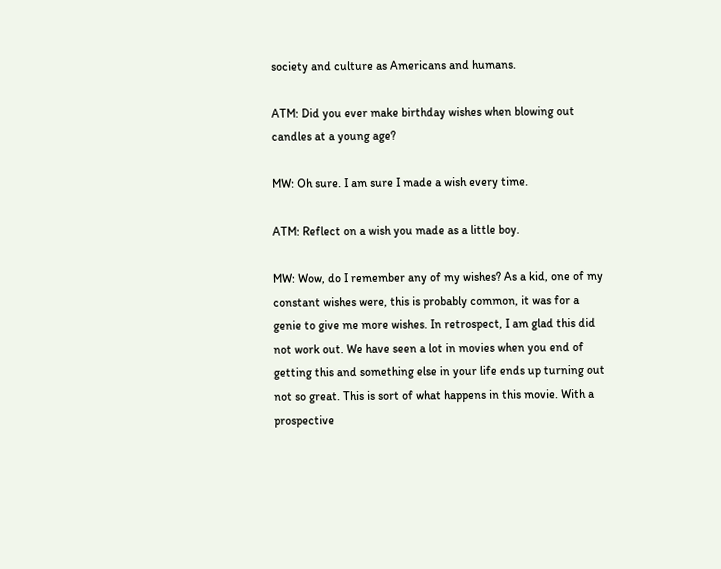society and culture as Americans and humans.

ATM: Did you ever make birthday wishes when blowing out candles at a young age?

MW: Oh sure. I am sure I made a wish every time.

ATM: Reflect on a wish you made as a little boy.

MW: Wow, do I remember any of my wishes? As a kid, one of my constant wishes were, this is probably common, it was for a genie to give me more wishes. In retrospect, I am glad this did not work out. We have seen a lot in movies when you end of getting this and something else in your life ends up turning out not so great. This is sort of what happens in this movie. With a prospective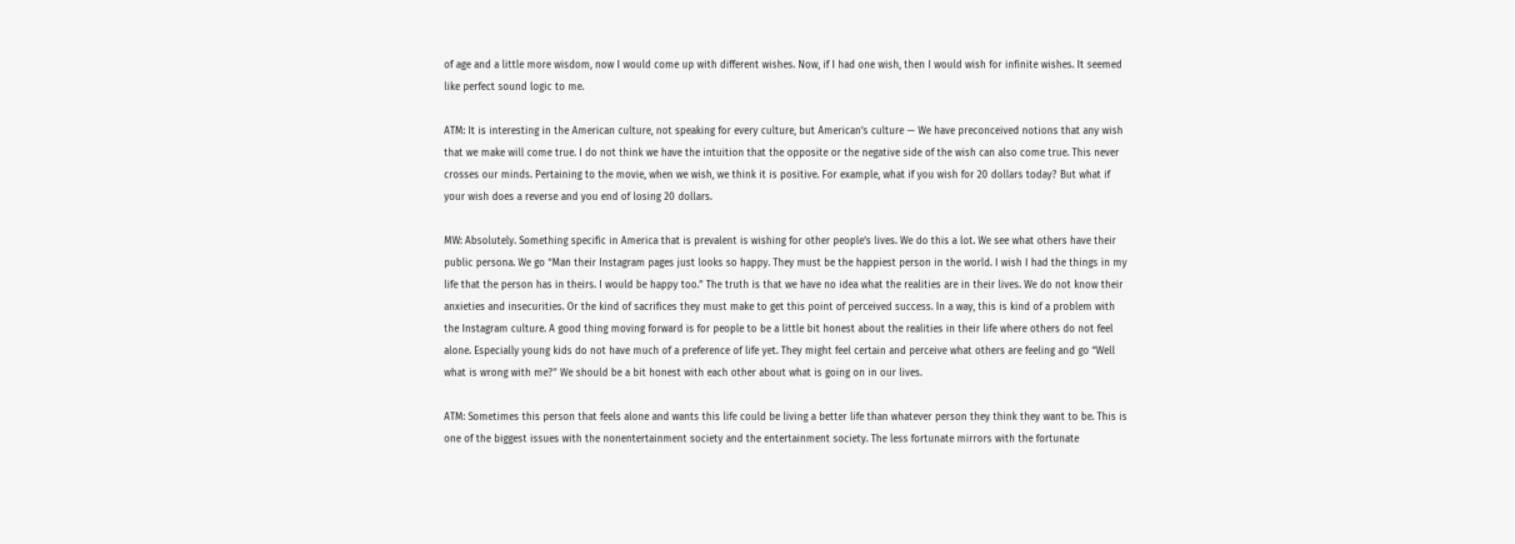of age and a little more wisdom, now I would come up with different wishes. Now, if I had one wish, then I would wish for infinite wishes. It seemed like perfect sound logic to me.

ATM: It is interesting in the American culture, not speaking for every culture, but American’s culture — We have preconceived notions that any wish that we make will come true. I do not think we have the intuition that the opposite or the negative side of the wish can also come true. This never crosses our minds. Pertaining to the movie, when we wish, we think it is positive. For example, what if you wish for 20 dollars today? But what if your wish does a reverse and you end of losing 20 dollars.

MW: Absolutely. Something specific in America that is prevalent is wishing for other people’s lives. We do this a lot. We see what others have their public persona. We go “Man their Instagram pages just looks so happy. They must be the happiest person in the world. I wish I had the things in my life that the person has in theirs. I would be happy too.” The truth is that we have no idea what the realities are in their lives. We do not know their anxieties and insecurities. Or the kind of sacrifices they must make to get this point of perceived success. In a way, this is kind of a problem with the Instagram culture. A good thing moving forward is for people to be a little bit honest about the realities in their life where others do not feel alone. Especially young kids do not have much of a preference of life yet. They might feel certain and perceive what others are feeling and go “Well what is wrong with me?” We should be a bit honest with each other about what is going on in our lives.

ATM: Sometimes this person that feels alone and wants this life could be living a better life than whatever person they think they want to be. This is one of the biggest issues with the nonentertainment society and the entertainment society. The less fortunate mirrors with the fortunate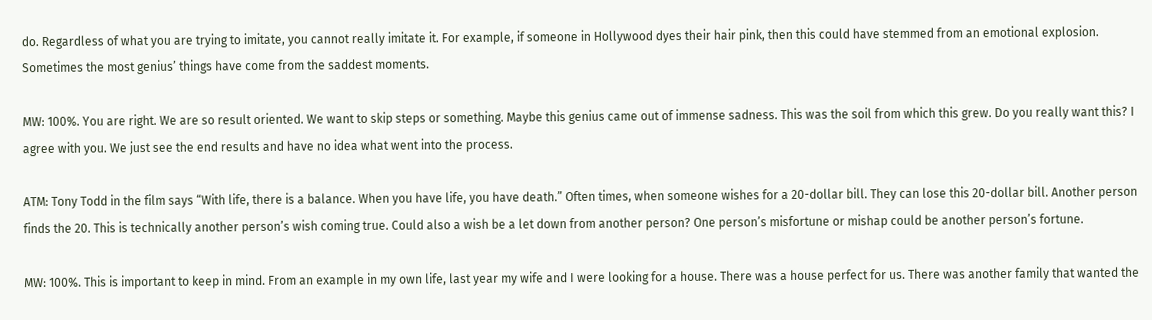do. Regardless of what you are trying to imitate, you cannot really imitate it. For example, if someone in Hollywood dyes their hair pink, then this could have stemmed from an emotional explosion. Sometimes the most genius’ things have come from the saddest moments.

MW: 100%. You are right. We are so result oriented. We want to skip steps or something. Maybe this genius came out of immense sadness. This was the soil from which this grew. Do you really want this? I agree with you. We just see the end results and have no idea what went into the process.

ATM: Tony Todd in the film says “With life, there is a balance. When you have life, you have death.” Often times, when someone wishes for a 20-dollar bill. They can lose this 20-dollar bill. Another person finds the 20. This is technically another person’s wish coming true. Could also a wish be a let down from another person? One person’s misfortune or mishap could be another person’s fortune.

MW: 100%. This is important to keep in mind. From an example in my own life, last year my wife and I were looking for a house. There was a house perfect for us. There was another family that wanted the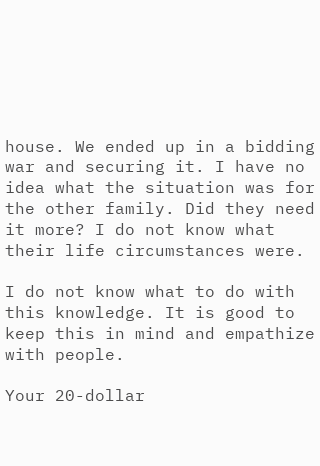house. We ended up in a bidding war and securing it. I have no idea what the situation was for the other family. Did they need it more? I do not know what their life circumstances were.

I do not know what to do with this knowledge. It is good to keep this in mind and empathize with people.

Your 20-dollar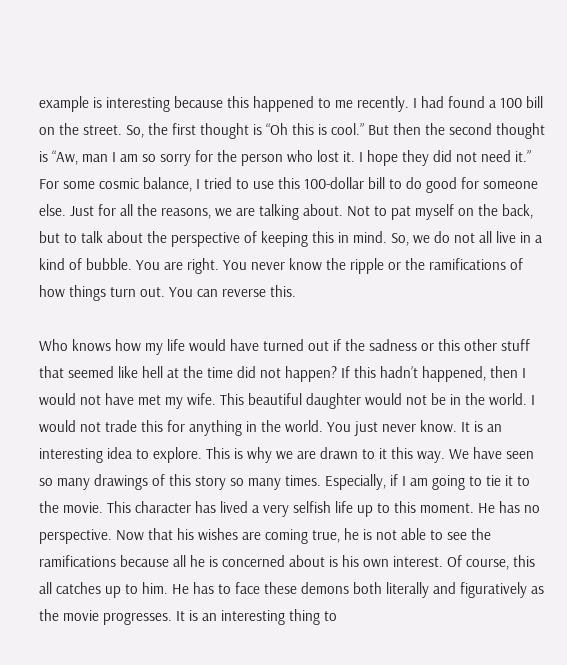example is interesting because this happened to me recently. I had found a 100 bill on the street. So, the first thought is “Oh this is cool.” But then the second thought is “Aw, man I am so sorry for the person who lost it. I hope they did not need it.” For some cosmic balance, I tried to use this 100-dollar bill to do good for someone else. Just for all the reasons, we are talking about. Not to pat myself on the back, but to talk about the perspective of keeping this in mind. So, we do not all live in a kind of bubble. You are right. You never know the ripple or the ramifications of how things turn out. You can reverse this.

Who knows how my life would have turned out if the sadness or this other stuff that seemed like hell at the time did not happen? If this hadn’t happened, then I would not have met my wife. This beautiful daughter would not be in the world. I would not trade this for anything in the world. You just never know. It is an interesting idea to explore. This is why we are drawn to it this way. We have seen so many drawings of this story so many times. Especially, if I am going to tie it to the movie. This character has lived a very selfish life up to this moment. He has no perspective. Now that his wishes are coming true, he is not able to see the ramifications because all he is concerned about is his own interest. Of course, this all catches up to him. He has to face these demons both literally and figuratively as the movie progresses. It is an interesting thing to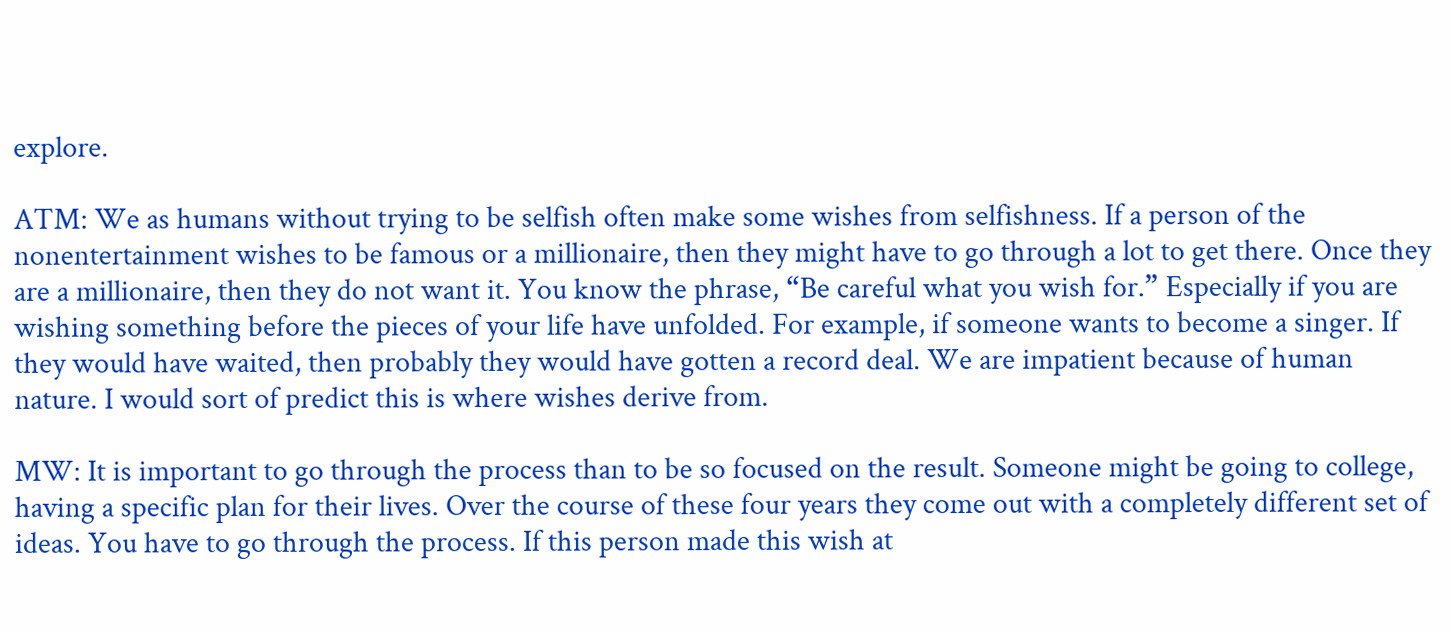explore.

ATM: We as humans without trying to be selfish often make some wishes from selfishness. If a person of the nonentertainment wishes to be famous or a millionaire, then they might have to go through a lot to get there. Once they are a millionaire, then they do not want it. You know the phrase, “Be careful what you wish for.” Especially if you are wishing something before the pieces of your life have unfolded. For example, if someone wants to become a singer. If they would have waited, then probably they would have gotten a record deal. We are impatient because of human nature. I would sort of predict this is where wishes derive from.

MW: It is important to go through the process than to be so focused on the result. Someone might be going to college, having a specific plan for their lives. Over the course of these four years they come out with a completely different set of ideas. You have to go through the process. If this person made this wish at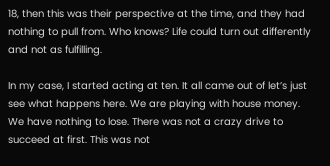18, then this was their perspective at the time, and they had nothing to pull from. Who knows? Life could turn out differently and not as fulfilling.

In my case, I started acting at ten. It all came out of let’s just see what happens here. We are playing with house money. We have nothing to lose. There was not a crazy drive to succeed at first. This was not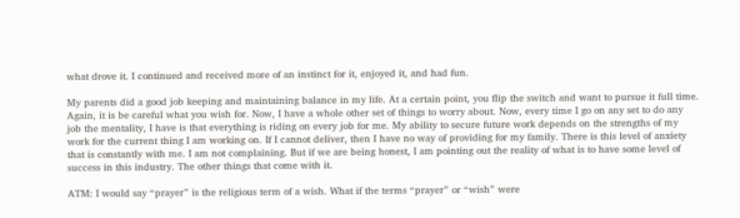what drove it. I continued and received more of an instinct for it, enjoyed it, and had fun.

My parents did a good job keeping and maintaining balance in my life. At a certain point, you flip the switch and want to pursue it full time. Again, it is be careful what you wish for. Now, I have a whole other set of things to worry about. Now, every time I go on any set to do any job the mentality, I have is that everything is riding on every job for me. My ability to secure future work depends on the strengths of my work for the current thing I am working on. If I cannot deliver, then I have no way of providing for my family. There is this level of anxiety that is constantly with me. I am not complaining. But if we are being honest, I am pointing out the reality of what is to have some level of success in this industry. The other things that come with it.

ATM: I would say “prayer” is the religious term of a wish. What if the terms “prayer” or “wish” were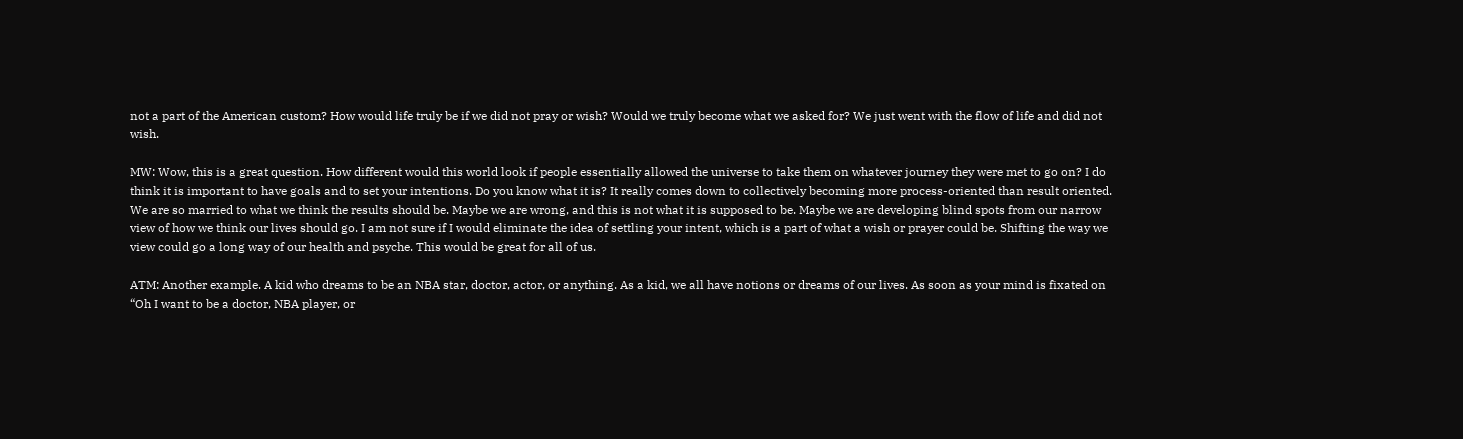not a part of the American custom? How would life truly be if we did not pray or wish? Would we truly become what we asked for? We just went with the flow of life and did not wish.

MW: Wow, this is a great question. How different would this world look if people essentially allowed the universe to take them on whatever journey they were met to go on? I do think it is important to have goals and to set your intentions. Do you know what it is? It really comes down to collectively becoming more process-oriented than result oriented. We are so married to what we think the results should be. Maybe we are wrong, and this is not what it is supposed to be. Maybe we are developing blind spots from our narrow view of how we think our lives should go. I am not sure if I would eliminate the idea of settling your intent, which is a part of what a wish or prayer could be. Shifting the way we view could go a long way of our health and psyche. This would be great for all of us.

ATM: Another example. A kid who dreams to be an NBA star, doctor, actor, or anything. As a kid, we all have notions or dreams of our lives. As soon as your mind is fixated on “Oh I want to be a doctor, NBA player, or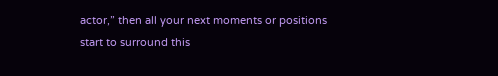actor,” then all your next moments or positions start to surround this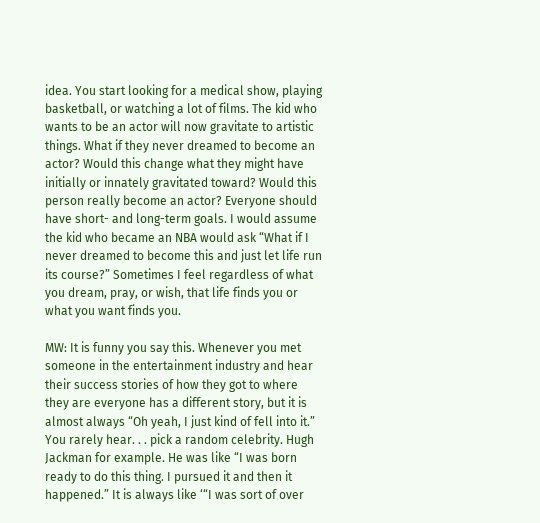idea. You start looking for a medical show, playing basketball, or watching a lot of films. The kid who wants to be an actor will now gravitate to artistic things. What if they never dreamed to become an actor? Would this change what they might have initially or innately gravitated toward? Would this person really become an actor? Everyone should have short- and long-term goals. I would assume the kid who became an NBA would ask “What if I never dreamed to become this and just let life run its course?” Sometimes I feel regardless of what you dream, pray, or wish, that life finds you or what you want finds you.

MW: It is funny you say this. Whenever you met someone in the entertainment industry and hear their success stories of how they got to where they are everyone has a different story, but it is almost always “Oh yeah, I just kind of fell into it.” You rarely hear. . . pick a random celebrity. Hugh Jackman for example. He was like “I was born ready to do this thing. I pursued it and then it happened.” It is always like ‘“I was sort of over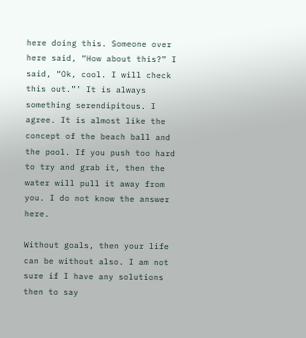here doing this. Someone over here said, “How about this?” I said, “Ok, cool. I will check this out.”’ It is always something serendipitous. I agree. It is almost like the concept of the beach ball and the pool. If you push too hard to try and grab it, then the water will pull it away from you. I do not know the answer here.

Without goals, then your life can be without also. I am not sure if I have any solutions then to say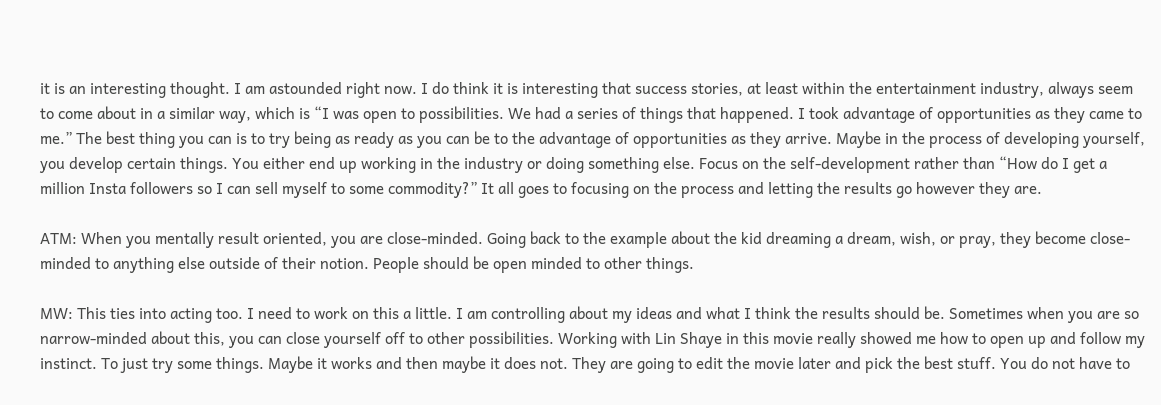it is an interesting thought. I am astounded right now. I do think it is interesting that success stories, at least within the entertainment industry, always seem to come about in a similar way, which is “I was open to possibilities. We had a series of things that happened. I took advantage of opportunities as they came to me.” The best thing you can is to try being as ready as you can be to the advantage of opportunities as they arrive. Maybe in the process of developing yourself, you develop certain things. You either end up working in the industry or doing something else. Focus on the self-development rather than “How do I get a million Insta followers so I can sell myself to some commodity?” It all goes to focusing on the process and letting the results go however they are.

ATM: When you mentally result oriented, you are close-minded. Going back to the example about the kid dreaming a dream, wish, or pray, they become close-minded to anything else outside of their notion. People should be open minded to other things.

MW: This ties into acting too. I need to work on this a little. I am controlling about my ideas and what I think the results should be. Sometimes when you are so narrow-minded about this, you can close yourself off to other possibilities. Working with Lin Shaye in this movie really showed me how to open up and follow my instinct. To just try some things. Maybe it works and then maybe it does not. They are going to edit the movie later and pick the best stuff. You do not have to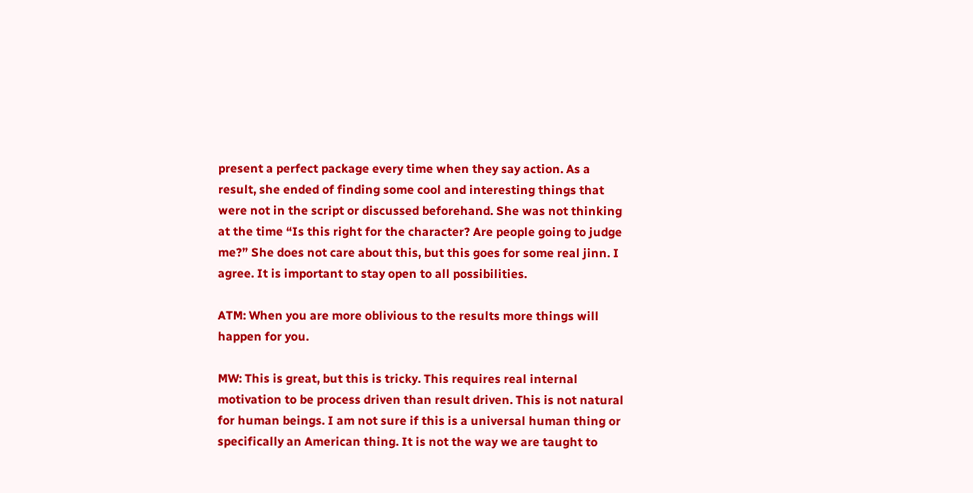present a perfect package every time when they say action. As a result, she ended of finding some cool and interesting things that were not in the script or discussed beforehand. She was not thinking at the time “Is this right for the character? Are people going to judge me?” She does not care about this, but this goes for some real jinn. I agree. It is important to stay open to all possibilities.

ATM: When you are more oblivious to the results more things will happen for you.

MW: This is great, but this is tricky. This requires real internal motivation to be process driven than result driven. This is not natural for human beings. I am not sure if this is a universal human thing or specifically an American thing. It is not the way we are taught to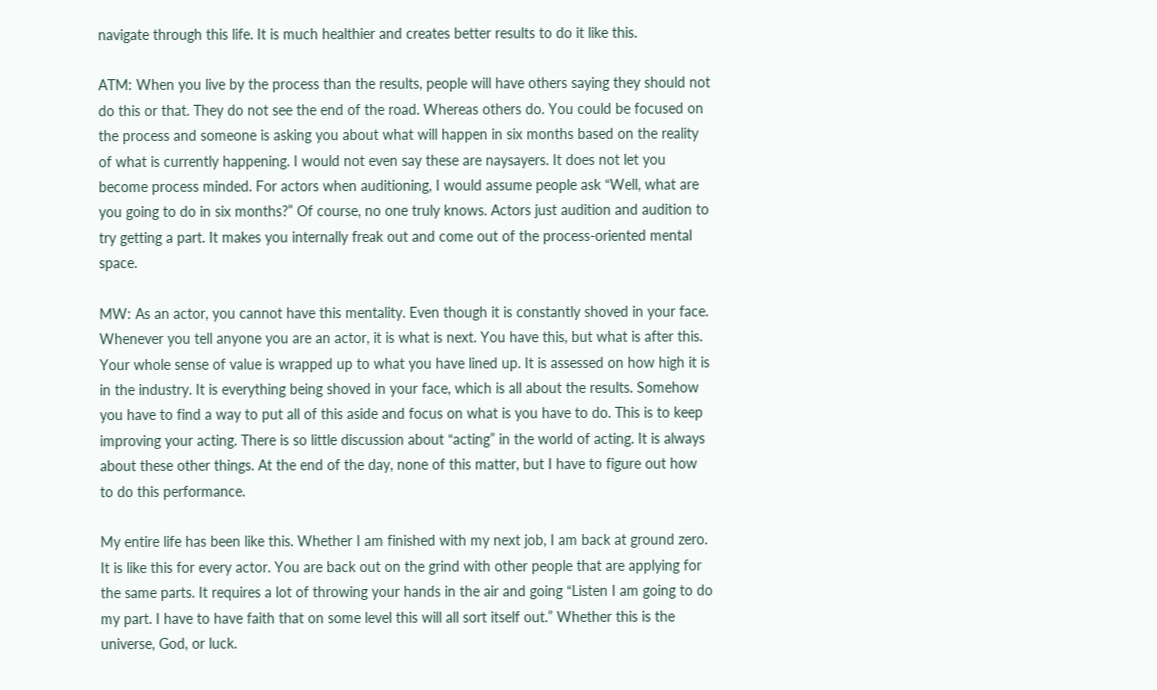navigate through this life. It is much healthier and creates better results to do it like this.

ATM: When you live by the process than the results, people will have others saying they should not do this or that. They do not see the end of the road. Whereas others do. You could be focused on the process and someone is asking you about what will happen in six months based on the reality of what is currently happening. I would not even say these are naysayers. It does not let you become process minded. For actors when auditioning, I would assume people ask “Well, what are you going to do in six months?” Of course, no one truly knows. Actors just audition and audition to try getting a part. It makes you internally freak out and come out of the process-oriented mental space.

MW: As an actor, you cannot have this mentality. Even though it is constantly shoved in your face. Whenever you tell anyone you are an actor, it is what is next. You have this, but what is after this. Your whole sense of value is wrapped up to what you have lined up. It is assessed on how high it is in the industry. It is everything being shoved in your face, which is all about the results. Somehow you have to find a way to put all of this aside and focus on what is you have to do. This is to keep improving your acting. There is so little discussion about “acting” in the world of acting. It is always about these other things. At the end of the day, none of this matter, but I have to figure out how to do this performance.

My entire life has been like this. Whether I am finished with my next job, I am back at ground zero. It is like this for every actor. You are back out on the grind with other people that are applying for the same parts. It requires a lot of throwing your hands in the air and going “Listen I am going to do my part. I have to have faith that on some level this will all sort itself out.” Whether this is the universe, God, or luck.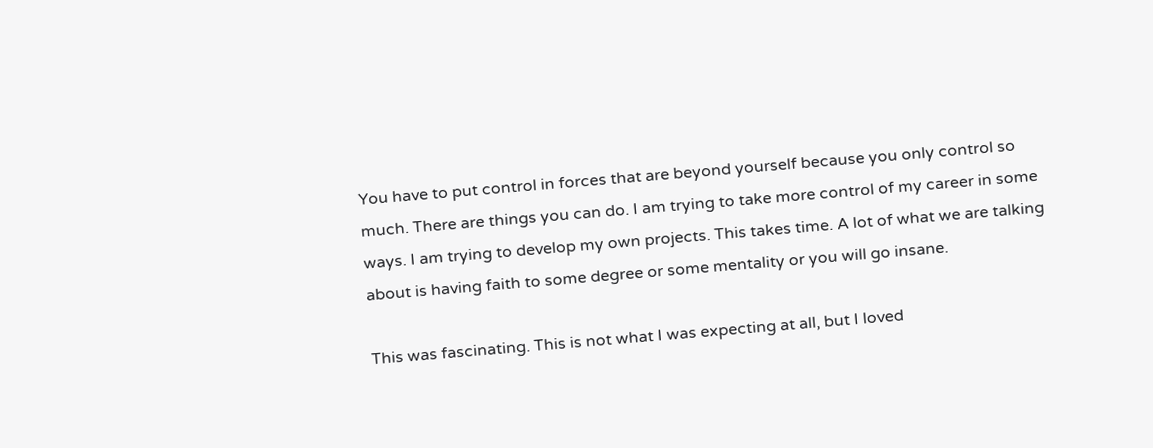You have to put control in forces that are beyond yourself because you only control so much. There are things you can do. I am trying to take more control of my career in some ways. I am trying to develop my own projects. This takes time. A lot of what we are talking about is having faith to some degree or some mentality or you will go insane.

This was fascinating. This is not what I was expecting at all, but I loved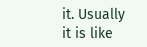it. Usually it is like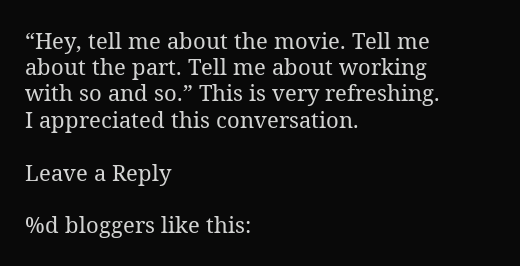“Hey, tell me about the movie. Tell me about the part. Tell me about working with so and so.” This is very refreshing. I appreciated this conversation.

Leave a Reply

%d bloggers like this: